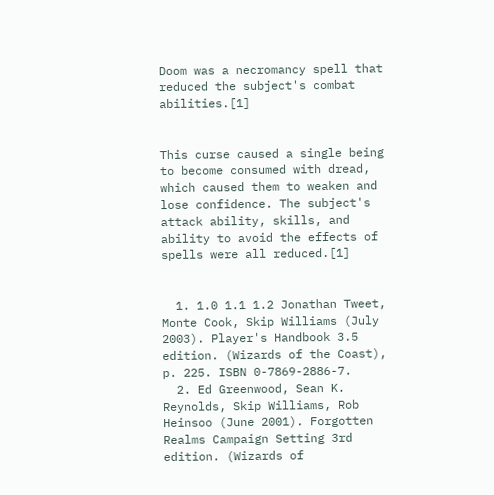Doom was a necromancy spell that reduced the subject's combat abilities.[1]


This curse caused a single being to become consumed with dread, which caused them to weaken and lose confidence. The subject's attack ability, skills, and ability to avoid the effects of spells were all reduced.[1]


  1. 1.0 1.1 1.2 Jonathan Tweet, Monte Cook, Skip Williams (July 2003). Player's Handbook 3.5 edition. (Wizards of the Coast), p. 225. ISBN 0-7869-2886-7.
  2. Ed Greenwood, Sean K. Reynolds, Skip Williams, Rob Heinsoo (June 2001). Forgotten Realms Campaign Setting 3rd edition. (Wizards of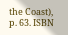the Coast), p. 63. ISBN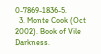0-7869-1836-5.
  3. Monte Cook (Oct 2002). Book of Vile Darkness.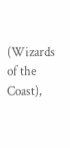(Wizards of the Coast),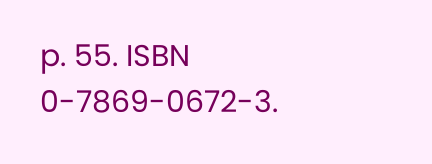p. 55. ISBN 0-7869-0672-3.